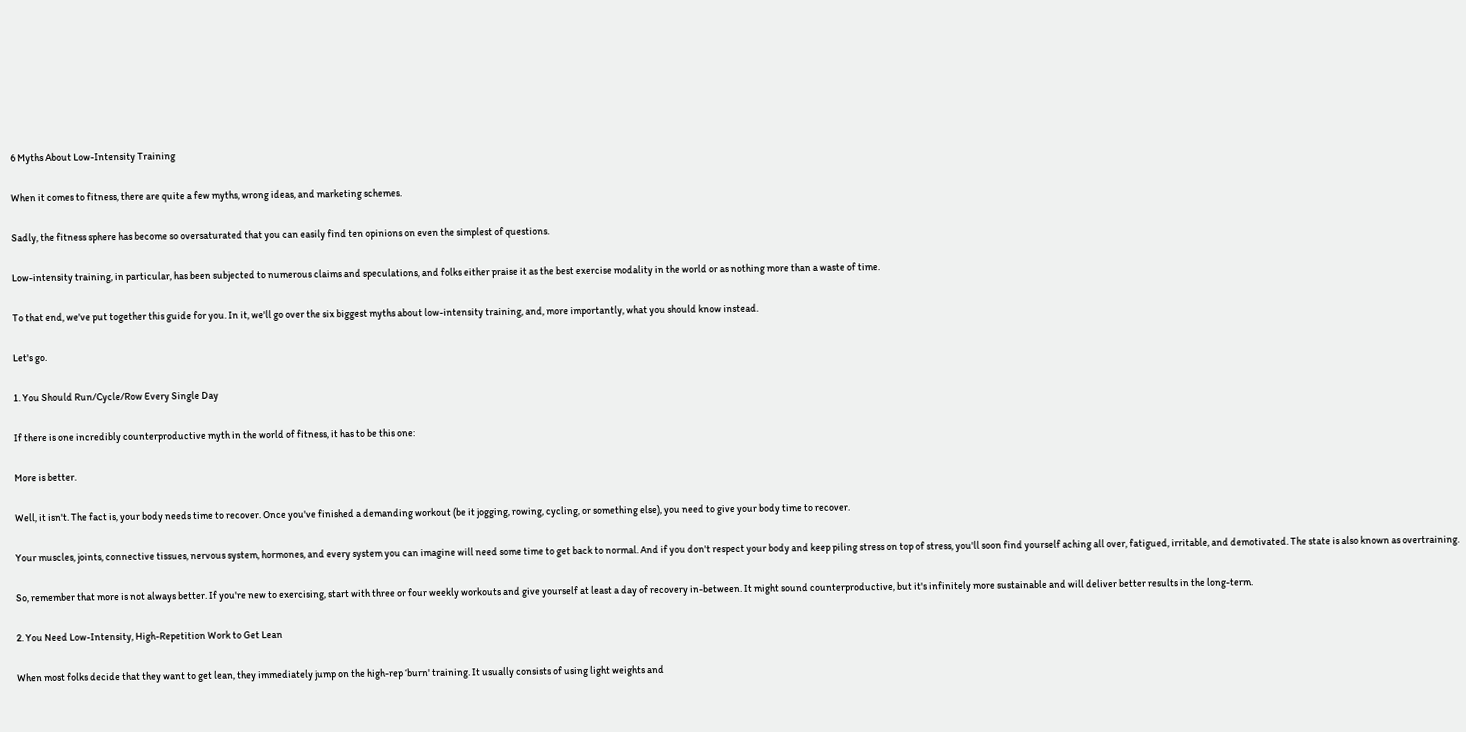6 Myths About Low-Intensity Training

When it comes to fitness, there are quite a few myths, wrong ideas, and marketing schemes.

Sadly, the fitness sphere has become so oversaturated that you can easily find ten opinions on even the simplest of questions.

Low-intensity training, in particular, has been subjected to numerous claims and speculations, and folks either praise it as the best exercise modality in the world or as nothing more than a waste of time.

To that end, we've put together this guide for you. In it, we'll go over the six biggest myths about low-intensity training, and, more importantly, what you should know instead.

Let's go.

1. You Should Run/Cycle/Row Every Single Day

If there is one incredibly counterproductive myth in the world of fitness, it has to be this one:

More is better.

Well, it isn't. The fact is, your body needs time to recover. Once you've finished a demanding workout (be it jogging, rowing, cycling, or something else), you need to give your body time to recover.

Your muscles, joints, connective tissues, nervous system, hormones, and every system you can imagine will need some time to get back to normal. And if you don't respect your body and keep piling stress on top of stress, you'll soon find yourself aching all over, fatigued, irritable, and demotivated. The state is also known as overtraining.

So, remember that more is not always better. If you're new to exercising, start with three or four weekly workouts and give yourself at least a day of recovery in-between. It might sound counterproductive, but it's infinitely more sustainable and will deliver better results in the long-term.

2. You Need Low-Intensity, High-Repetition Work to Get Lean

When most folks decide that they want to get lean, they immediately jump on the high-rep ‘burn' training. It usually consists of using light weights and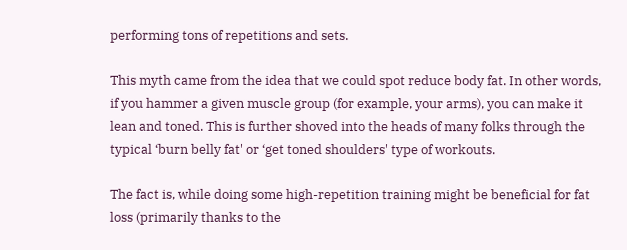performing tons of repetitions and sets.

This myth came from the idea that we could spot reduce body fat. In other words, if you hammer a given muscle group (for example, your arms), you can make it lean and toned. This is further shoved into the heads of many folks through the typical ‘burn belly fat' or ‘get toned shoulders' type of workouts.

The fact is, while doing some high-repetition training might be beneficial for fat loss (primarily thanks to the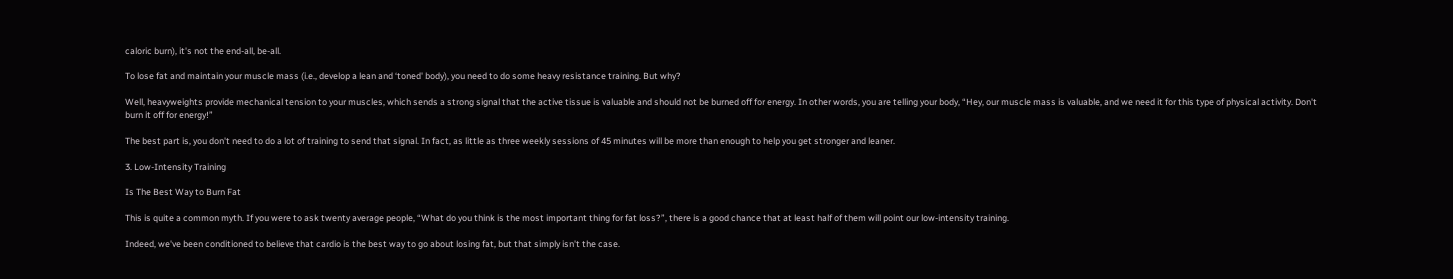caloric burn), it's not the end-all, be-all.

To lose fat and maintain your muscle mass (i.e., develop a lean and ‘toned' body), you need to do some heavy resistance training. But why?

Well, heavyweights provide mechanical tension to your muscles, which sends a strong signal that the active tissue is valuable and should not be burned off for energy. In other words, you are telling your body, “Hey, our muscle mass is valuable, and we need it for this type of physical activity. Don't burn it off for energy!”

The best part is, you don't need to do a lot of training to send that signal. In fact, as little as three weekly sessions of 45 minutes will be more than enough to help you get stronger and leaner.

3. Low-Intensity Training

Is The Best Way to Burn Fat

This is quite a common myth. If you were to ask twenty average people, “What do you think is the most important thing for fat loss?”, there is a good chance that at least half of them will point our low-intensity training.

Indeed, we've been conditioned to believe that cardio is the best way to go about losing fat, but that simply isn't the case.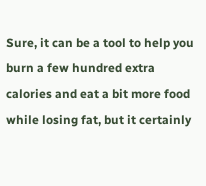Sure, it can be a tool to help you burn a few hundred extra calories and eat a bit more food while losing fat, but it certainly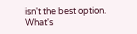isn't the best option. What's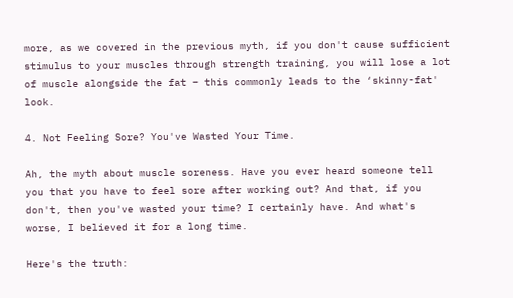more, as we covered in the previous myth, if you don't cause sufficient stimulus to your muscles through strength training, you will lose a lot of muscle alongside the fat – this commonly leads to the ‘skinny-fat' look.

4. Not Feeling Sore? You've Wasted Your Time.

Ah, the myth about muscle soreness. Have you ever heard someone tell you that you have to feel sore after working out? And that, if you don't, then you've wasted your time? I certainly have. And what's worse, I believed it for a long time.

Here's the truth: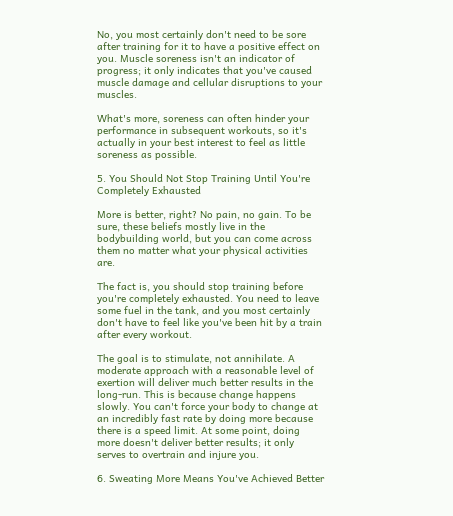No, you most certainly don't need to be sore after training for it to have a positive effect on you. Muscle soreness isn't an indicator of progress; it only indicates that you've caused muscle damage and cellular disruptions to your muscles.

What's more, soreness can often hinder your performance in subsequent workouts, so it's actually in your best interest to feel as little soreness as possible.

5. You Should Not Stop Training Until You're Completely Exhausted

More is better, right? No pain, no gain. To be sure, these beliefs mostly live in the bodybuilding world, but you can come across them no matter what your physical activities are.

The fact is, you should stop training before you're completely exhausted. You need to leave some fuel in the tank, and you most certainly don't have to feel like you've been hit by a train after every workout.

The goal is to stimulate, not annihilate. A moderate approach with a reasonable level of exertion will deliver much better results in the long-run. This is because change happens slowly. You can't force your body to change at an incredibly fast rate by doing more because there is a speed limit. At some point, doing more doesn't deliver better results; it only serves to overtrain and injure you.

6. Sweating More Means You've Achieved Better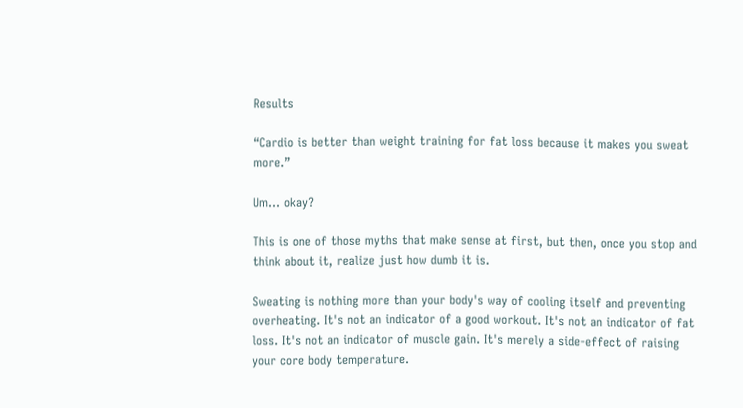Results

“Cardio is better than weight training for fat loss because it makes you sweat more.”

Um… okay?

This is one of those myths that make sense at first, but then, once you stop and think about it, realize just how dumb it is.

Sweating is nothing more than your body's way of cooling itself and preventing overheating. It's not an indicator of a good workout. It's not an indicator of fat loss. It's not an indicator of muscle gain. It's merely a side-effect of raising your core body temperature.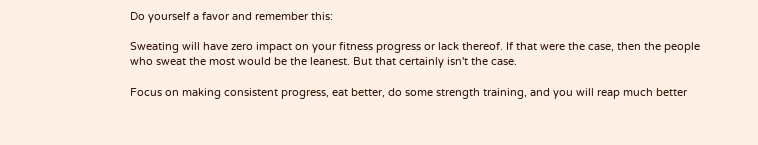Do yourself a favor and remember this:

Sweating will have zero impact on your fitness progress or lack thereof. If that were the case, then the people who sweat the most would be the leanest. But that certainly isn't the case.

Focus on making consistent progress, eat better, do some strength training, and you will reap much better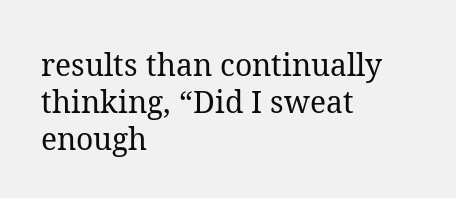results than continually thinking, “Did I sweat enough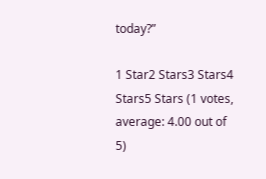today?”

1 Star2 Stars3 Stars4 Stars5 Stars (1 votes, average: 4.00 out of 5)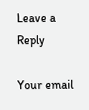Leave a Reply

Your email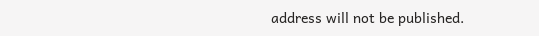address will not be published.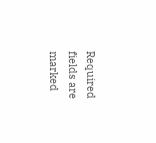Required fields are marked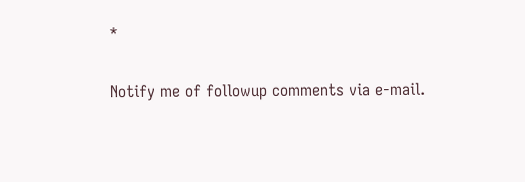*

Notify me of followup comments via e-mail.